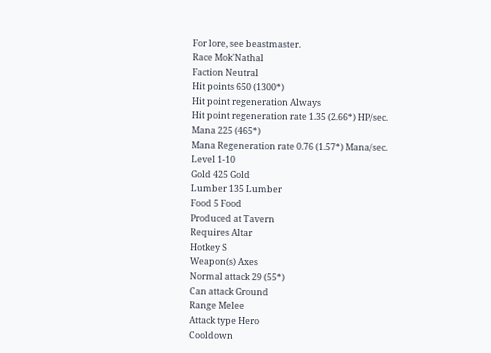For lore, see beastmaster.
Race Mok'Nathal
Faction Neutral
Hit points 650 (1300*)
Hit point regeneration Always
Hit point regeneration rate 1.35 (2.66*) HP/sec.
Mana 225 (465*)
Mana Regeneration rate 0.76 (1.57*) Mana/sec.
Level 1-10
Gold 425 Gold
Lumber 135 Lumber
Food 5 Food
Produced at Tavern
Requires Altar
Hotkey S
Weapon(s) Axes
Normal attack 29 (55*)
Can attack Ground
Range Melee
Attack type Hero
Cooldown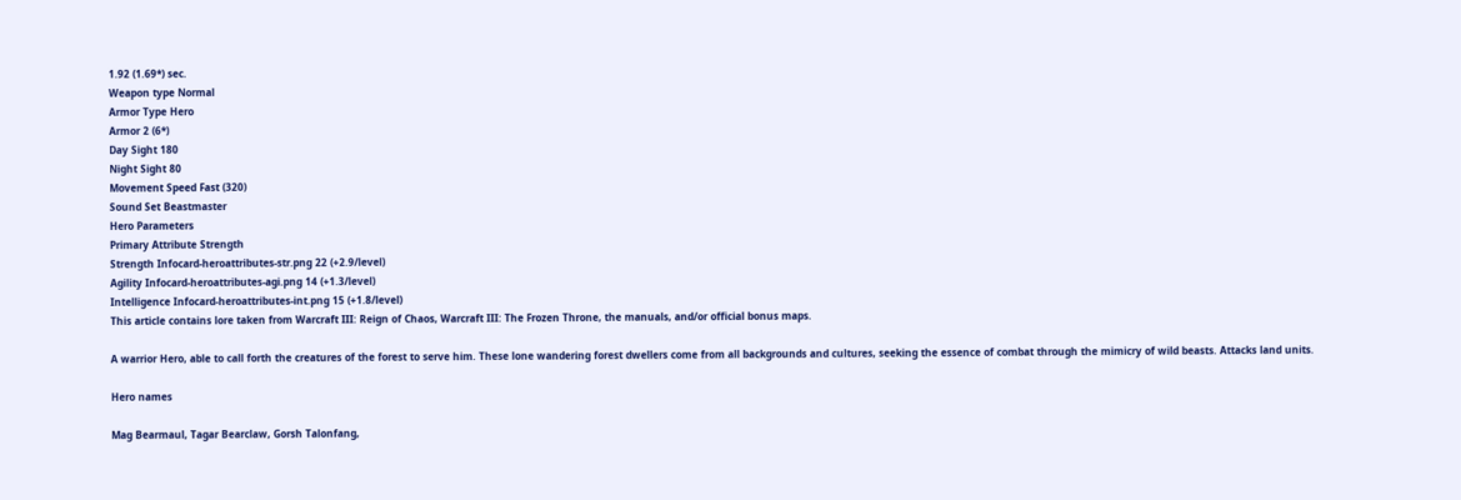1.92 (1.69*) sec.
Weapon type Normal
Armor Type Hero
Armor 2 (6*)
Day Sight 180
Night Sight 80
Movement Speed Fast (320)
Sound Set Beastmaster
Hero Parameters
Primary Attribute Strength
Strength Infocard-heroattributes-str.png 22 (+2.9/level)
Agility Infocard-heroattributes-agi.png 14 (+1.3/level)
Intelligence Infocard-heroattributes-int.png 15 (+1.8/level)
This article contains lore taken from Warcraft III: Reign of Chaos, Warcraft III: The Frozen Throne, the manuals, and/or official bonus maps.

A warrior Hero, able to call forth the creatures of the forest to serve him. These lone wandering forest dwellers come from all backgrounds and cultures, seeking the essence of combat through the mimicry of wild beasts. Attacks land units.

Hero names

Mag Bearmaul, Tagar Bearclaw, Gorsh Talonfang,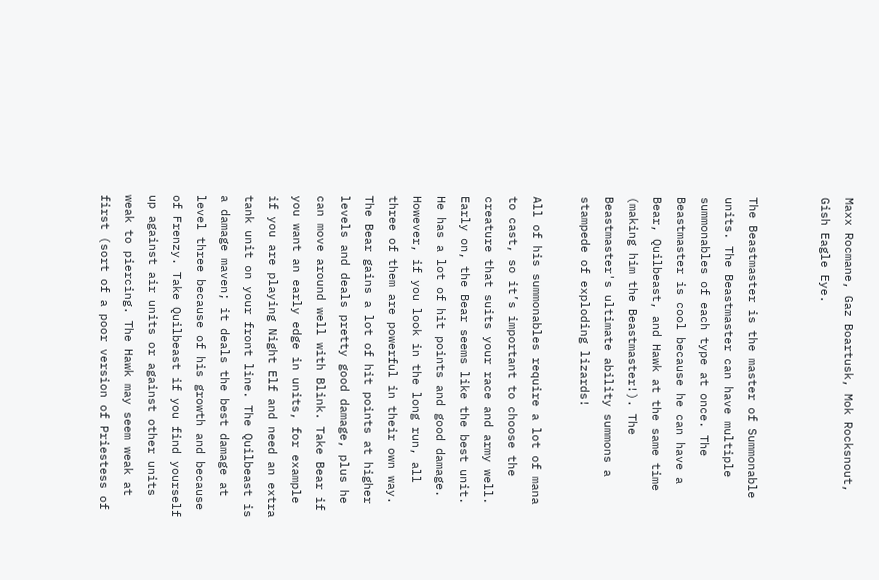Maxx Rocmane, Gaz Boartusk, Mok Rocksnout, Gish Eagle Eye.


The Beastmaster is the master of Summonable units. The Beastmaster can have multiple summonables of each type at once. The Beastmaster is cool because he can have a Bear, Quilbeast, and Hawk at the same time (making him the Beastmaster!). The Beastmaster's ultimate ability summons a stampede of exploding lizards!

All of his summonables require a lot of mana to cast, so it’s important to choose the creature that suits your race and army well. Early on, the Bear seems like the best unit. He has a lot of hit points and good damage. However, if you look in the long run, all three of them are powerful in their own way. The Bear gains a lot of hit points at higher levels and deals pretty good damage, plus he can move around well with Blink. Take Bear if you want an early edge in units, for example if you are playing Night Elf and need an extra tank unit on your front line. The Quilbeast is a damage maven; it deals the best damage at level three because of his growth and because of Frenzy. Take Quilbeast if you find yourself up against air units or against other units weak to piercing. The Hawk may seem weak at first (sort of a poor version of Priestess of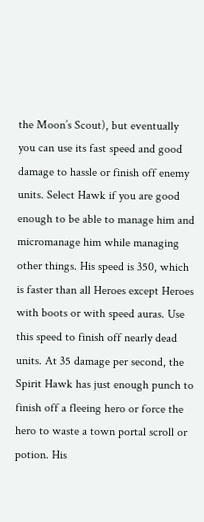the Moon’s Scout), but eventually you can use its fast speed and good damage to hassle or finish off enemy units. Select Hawk if you are good enough to be able to manage him and micromanage him while managing other things. His speed is 350, which is faster than all Heroes except Heroes with boots or with speed auras. Use this speed to finish off nearly dead units. At 35 damage per second, the Spirit Hawk has just enough punch to finish off a fleeing hero or force the hero to waste a town portal scroll or potion. His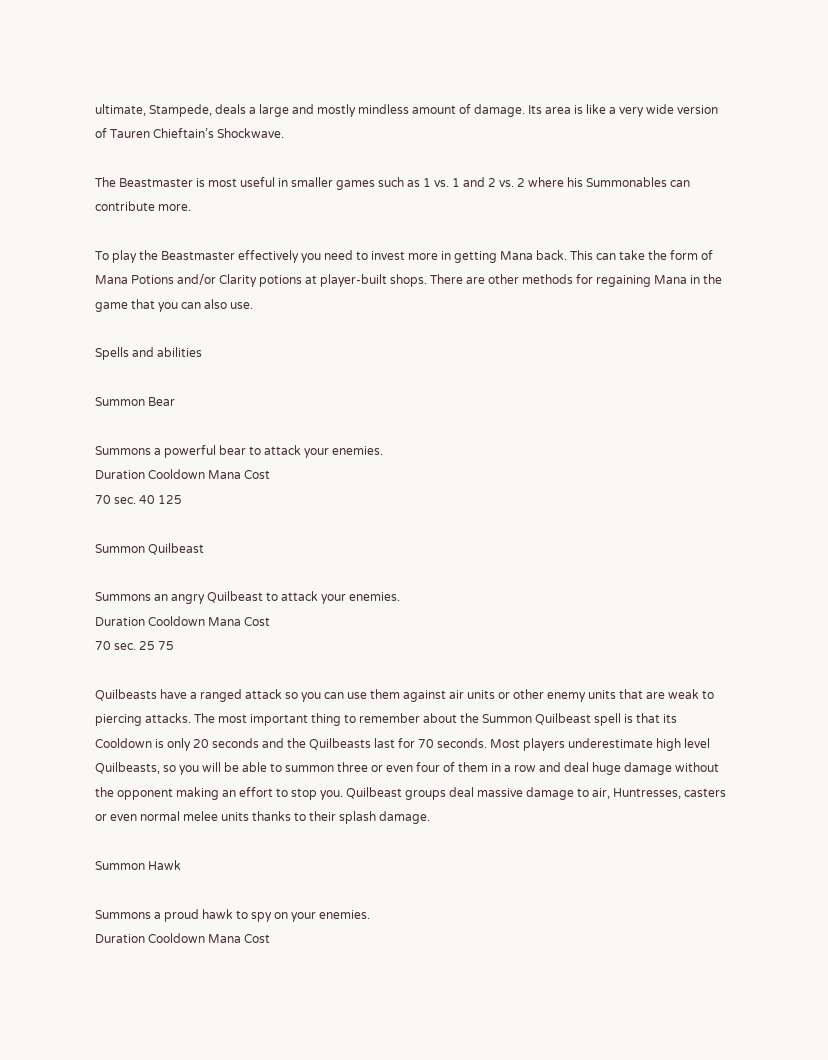ultimate, Stampede, deals a large and mostly mindless amount of damage. Its area is like a very wide version of Tauren Chieftain’s Shockwave.

The Beastmaster is most useful in smaller games such as 1 vs. 1 and 2 vs. 2 where his Summonables can contribute more.

To play the Beastmaster effectively you need to invest more in getting Mana back. This can take the form of Mana Potions and/or Clarity potions at player-built shops. There are other methods for regaining Mana in the game that you can also use.

Spells and abilities

Summon Bear

Summons a powerful bear to attack your enemies.
Duration Cooldown Mana Cost
70 sec. 40 125

Summon Quilbeast

Summons an angry Quilbeast to attack your enemies.
Duration Cooldown Mana Cost
70 sec. 25 75

Quilbeasts have a ranged attack so you can use them against air units or other enemy units that are weak to piercing attacks. The most important thing to remember about the Summon Quilbeast spell is that its Cooldown is only 20 seconds and the Quilbeasts last for 70 seconds. Most players underestimate high level Quilbeasts, so you will be able to summon three or even four of them in a row and deal huge damage without the opponent making an effort to stop you. Quilbeast groups deal massive damage to air, Huntresses, casters or even normal melee units thanks to their splash damage.

Summon Hawk

Summons a proud hawk to spy on your enemies.
Duration Cooldown Mana Cost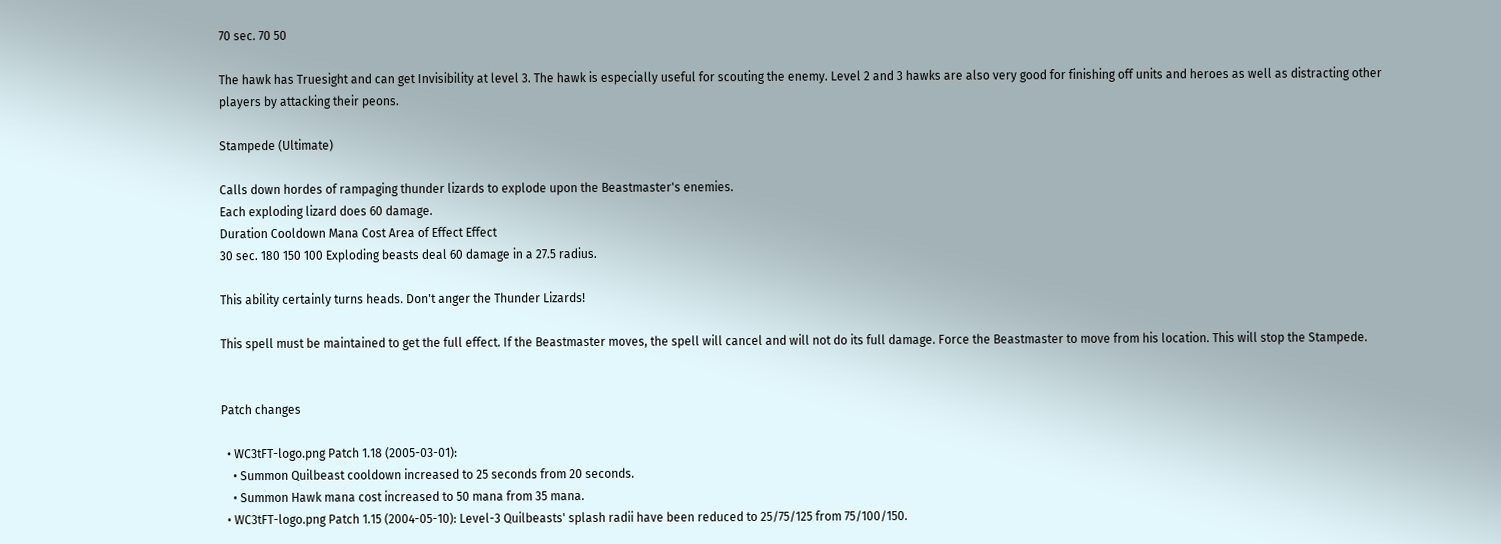70 sec. 70 50

The hawk has Truesight and can get Invisibility at level 3. The hawk is especially useful for scouting the enemy. Level 2 and 3 hawks are also very good for finishing off units and heroes as well as distracting other players by attacking their peons.

Stampede (Ultimate)

Calls down hordes of rampaging thunder lizards to explode upon the Beastmaster's enemies.
Each exploding lizard does 60 damage.
Duration Cooldown Mana Cost Area of Effect Effect
30 sec. 180 150 100 Exploding beasts deal 60 damage in a 27.5 radius.

This ability certainly turns heads. Don't anger the Thunder Lizards!

This spell must be maintained to get the full effect. If the Beastmaster moves, the spell will cancel and will not do its full damage. Force the Beastmaster to move from his location. This will stop the Stampede.


Patch changes

  • WC3tFT-logo.png Patch 1.18 (2005-03-01):
    • Summon Quilbeast cooldown increased to 25 seconds from 20 seconds.
    • Summon Hawk mana cost increased to 50 mana from 35 mana.
  • WC3tFT-logo.png Patch 1.15 (2004-05-10): Level-3 Quilbeasts' splash radii have been reduced to 25/75/125 from 75/100/150.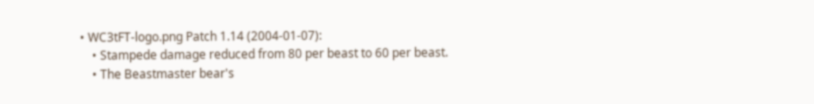• WC3tFT-logo.png Patch 1.14 (2004-01-07):
    • Stampede damage reduced from 80 per beast to 60 per beast.
    • The Beastmaster bear's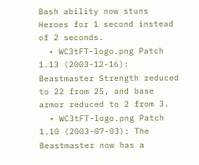Bash ability now stuns Heroes for 1 second instead of 2 seconds.
  • WC3tFT-logo.png Patch 1.13 (2003-12-16): Beastmaster Strength reduced to 22 from 25, and base armor reduced to 2 from 3.
  • WC3tFT-logo.png Patch 1.10 (2003-07-03): The Beastmaster now has a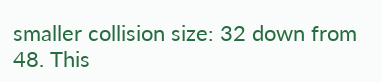smaller collision size: 32 down from 48. This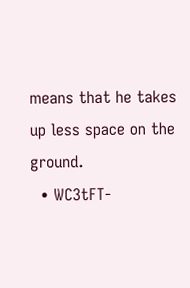means that he takes up less space on the ground.
  • WC3tFT-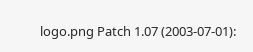logo.png Patch 1.07 (2003-07-01):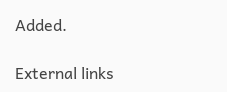Added.

External links